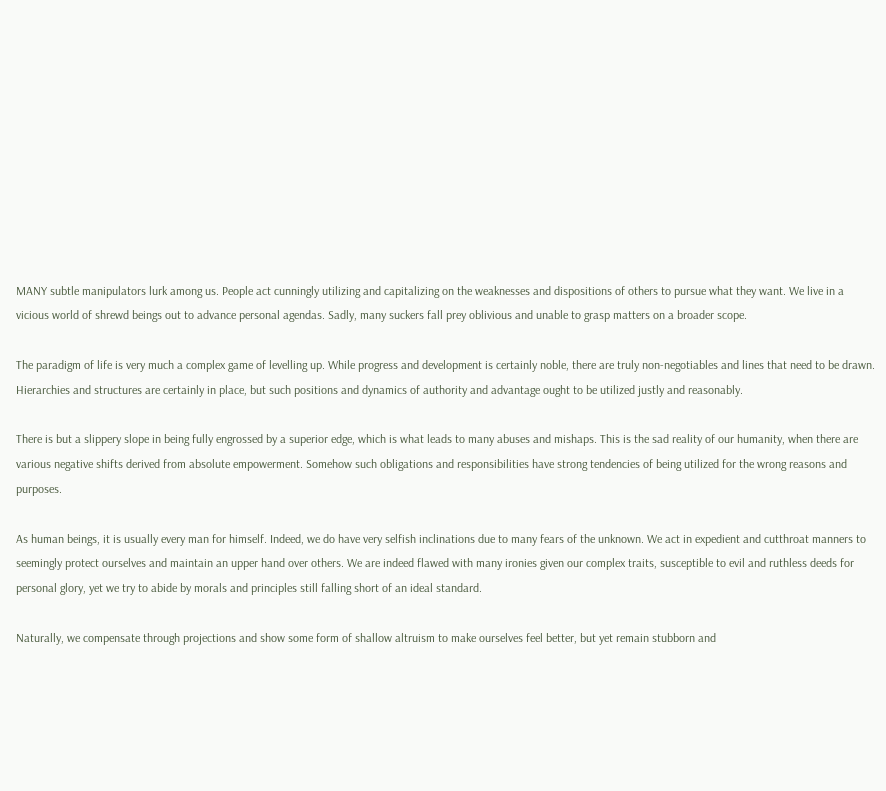MANY subtle manipulators lurk among us. People act cunningly utilizing and capitalizing on the weaknesses and dispositions of others to pursue what they want. We live in a vicious world of shrewd beings out to advance personal agendas. Sadly, many suckers fall prey oblivious and unable to grasp matters on a broader scope.

The paradigm of life is very much a complex game of levelling up. While progress and development is certainly noble, there are truly non-negotiables and lines that need to be drawn. Hierarchies and structures are certainly in place, but such positions and dynamics of authority and advantage ought to be utilized justly and reasonably.

There is but a slippery slope in being fully engrossed by a superior edge, which is what leads to many abuses and mishaps. This is the sad reality of our humanity, when there are various negative shifts derived from absolute empowerment. Somehow such obligations and responsibilities have strong tendencies of being utilized for the wrong reasons and purposes.

As human beings, it is usually every man for himself. Indeed, we do have very selfish inclinations due to many fears of the unknown. We act in expedient and cutthroat manners to seemingly protect ourselves and maintain an upper hand over others. We are indeed flawed with many ironies given our complex traits, susceptible to evil and ruthless deeds for personal glory, yet we try to abide by morals and principles still falling short of an ideal standard.

Naturally, we compensate through projections and show some form of shallow altruism to make ourselves feel better, but yet remain stubborn and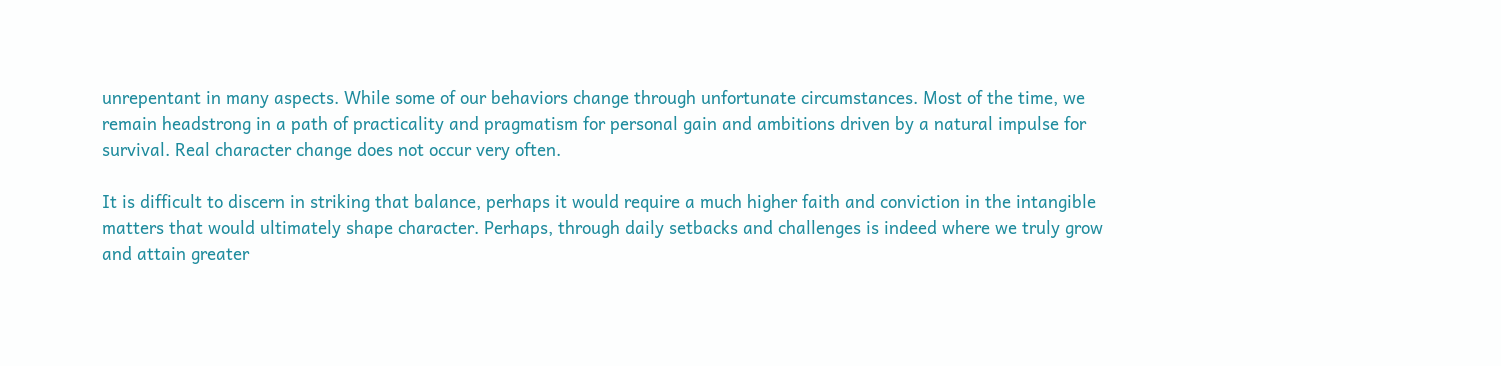unrepentant in many aspects. While some of our behaviors change through unfortunate circumstances. Most of the time, we remain headstrong in a path of practicality and pragmatism for personal gain and ambitions driven by a natural impulse for survival. Real character change does not occur very often.

It is difficult to discern in striking that balance, perhaps it would require a much higher faith and conviction in the intangible matters that would ultimately shape character. Perhaps, through daily setbacks and challenges is indeed where we truly grow and attain greater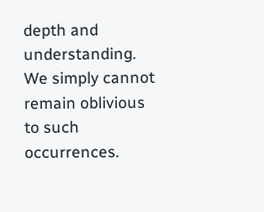depth and understanding. We simply cannot remain oblivious to such occurrences.